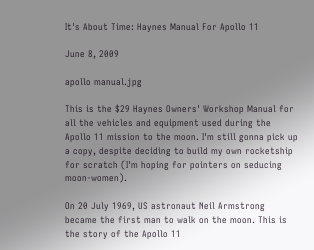It's About Time: Haynes Manual For Apollo 11

June 8, 2009

apollo manual.jpg

This is the $29 Haynes Owners' Workshop Manual for all the vehicles and equipment used during the Apollo 11 mission to the moon. I'm still gonna pick up a copy, despite deciding to build my own rocketship for scratch (I'm hoping for pointers on seducing moon-women).

On 20 July 1969, US astronaut Neil Armstrong became the first man to walk on the moon. This is the story of the Apollo 11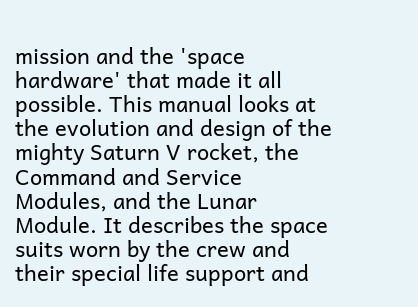mission and the 'space hardware' that made it all possible. This manual looks at the evolution and design of the mighty Saturn V rocket, the Command and Service Modules, and the Lunar Module. It describes the space suits worn by the crew and their special life support and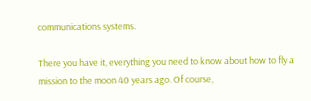communications systems.

There you have it, everything you need to know about how to fly a mission to the moon 40 years ago. Of course,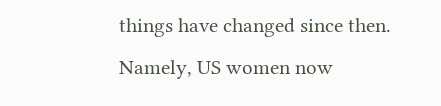things have changed since then. Namely, US women now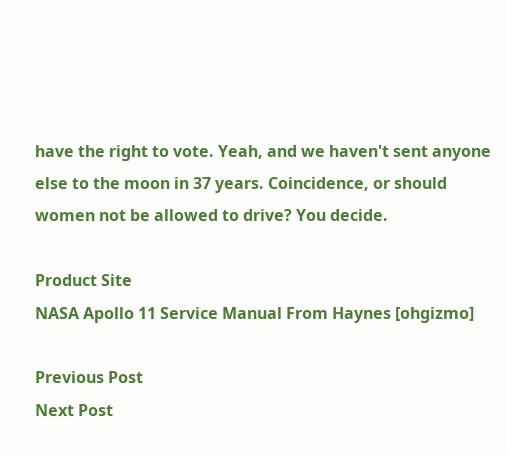have the right to vote. Yeah, and we haven't sent anyone else to the moon in 37 years. Coincidence, or should women not be allowed to drive? You decide.

Product Site
NASA Apollo 11 Service Manual From Haynes [ohgizmo]

Previous Post
Next Post